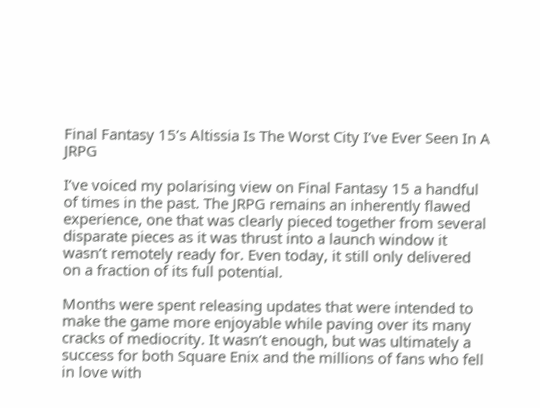Final Fantasy 15’s Altissia Is The Worst City I’ve Ever Seen In A JRPG

I’ve voiced my polarising view on Final Fantasy 15 a handful of times in the past. The JRPG remains an inherently flawed experience, one that was clearly pieced together from several disparate pieces as it was thrust into a launch window it wasn’t remotely ready for. Even today, it still only delivered on a fraction of its full potential.

Months were spent releasing updates that were intended to make the game more enjoyable while paving over its many cracks of mediocrity. It wasn’t enough, but was ultimately a success for both Square Enix and the millions of fans who fell in love with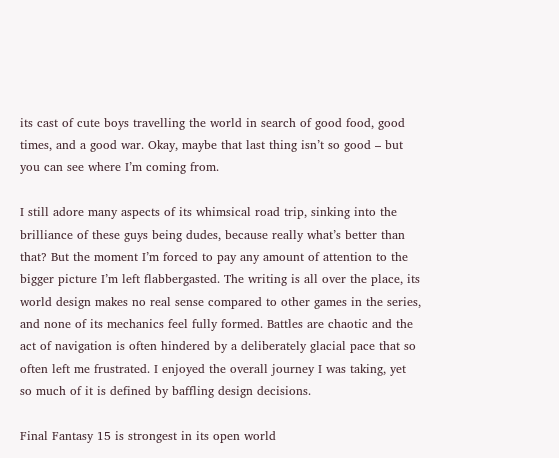its cast of cute boys travelling the world in search of good food, good times, and a good war. Okay, maybe that last thing isn’t so good – but you can see where I’m coming from.

I still adore many aspects of its whimsical road trip, sinking into the brilliance of these guys being dudes, because really what’s better than that? But the moment I’m forced to pay any amount of attention to the bigger picture I’m left flabbergasted. The writing is all over the place, its world design makes no real sense compared to other games in the series, and none of its mechanics feel fully formed. Battles are chaotic and the act of navigation is often hindered by a deliberately glacial pace that so often left me frustrated. I enjoyed the overall journey I was taking, yet so much of it is defined by baffling design decisions.

Final Fantasy 15 is strongest in its open world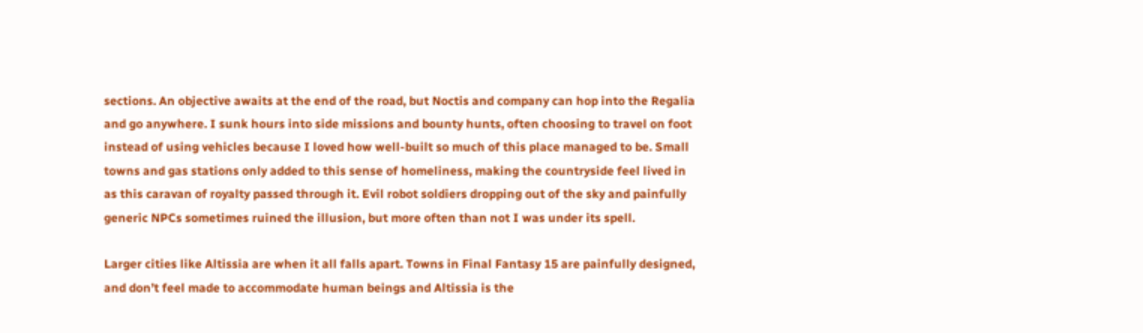sections. An objective awaits at the end of the road, but Noctis and company can hop into the Regalia and go anywhere. I sunk hours into side missions and bounty hunts, often choosing to travel on foot instead of using vehicles because I loved how well-built so much of this place managed to be. Small towns and gas stations only added to this sense of homeliness, making the countryside feel lived in as this caravan of royalty passed through it. Evil robot soldiers dropping out of the sky and painfully generic NPCs sometimes ruined the illusion, but more often than not I was under its spell.

Larger cities like Altissia are when it all falls apart. Towns in Final Fantasy 15 are painfully designed, and don’t feel made to accommodate human beings and Altissia is the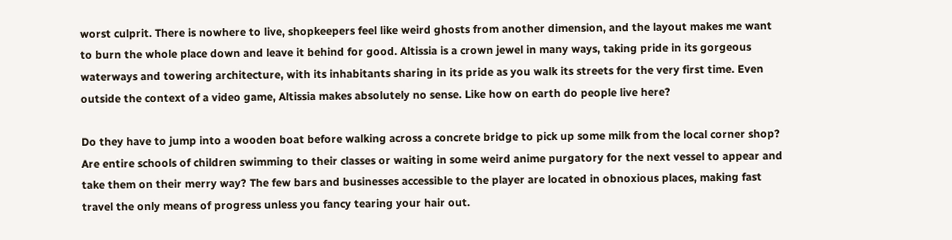worst culprit. There is nowhere to live, shopkeepers feel like weird ghosts from another dimension, and the layout makes me want to burn the whole place down and leave it behind for good. Altissia is a crown jewel in many ways, taking pride in its gorgeous waterways and towering architecture, with its inhabitants sharing in its pride as you walk its streets for the very first time. Even outside the context of a video game, Altissia makes absolutely no sense. Like how on earth do people live here?

Do they have to jump into a wooden boat before walking across a concrete bridge to pick up some milk from the local corner shop? Are entire schools of children swimming to their classes or waiting in some weird anime purgatory for the next vessel to appear and take them on their merry way? The few bars and businesses accessible to the player are located in obnoxious places, making fast travel the only means of progress unless you fancy tearing your hair out.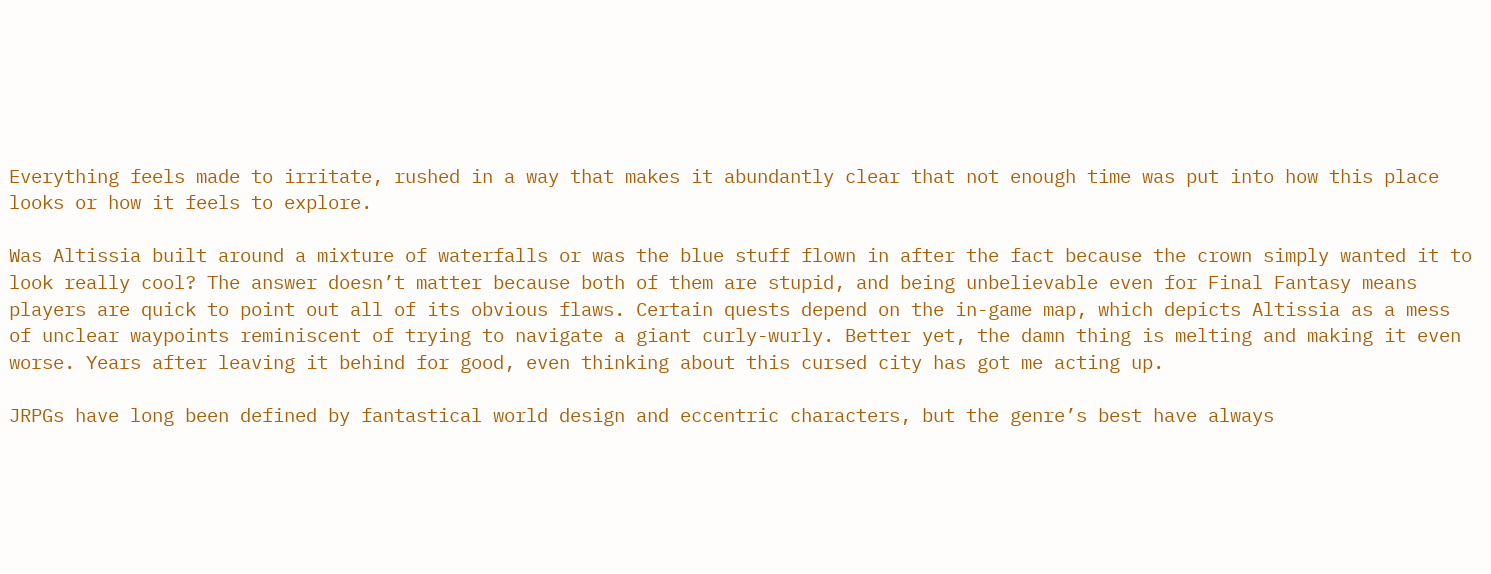Everything feels made to irritate, rushed in a way that makes it abundantly clear that not enough time was put into how this place looks or how it feels to explore.

Was Altissia built around a mixture of waterfalls or was the blue stuff flown in after the fact because the crown simply wanted it to look really cool? The answer doesn’t matter because both of them are stupid, and being unbelievable even for Final Fantasy means players are quick to point out all of its obvious flaws. Certain quests depend on the in-game map, which depicts Altissia as a mess of unclear waypoints reminiscent of trying to navigate a giant curly-wurly. Better yet, the damn thing is melting and making it even worse. Years after leaving it behind for good, even thinking about this cursed city has got me acting up.

JRPGs have long been defined by fantastical world design and eccentric characters, but the genre’s best have always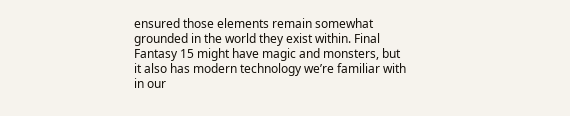ensured those elements remain somewhat grounded in the world they exist within. Final Fantasy 15 might have magic and monsters, but it also has modern technology we’re familiar with in our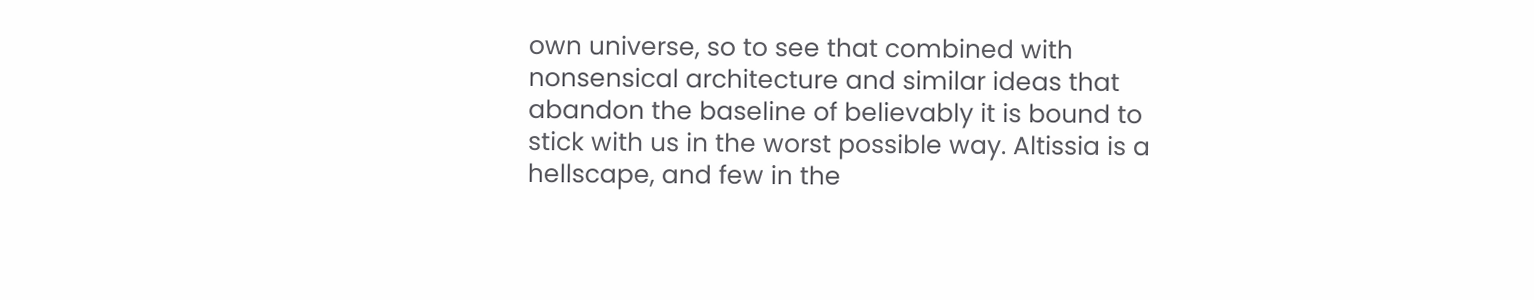own universe, so to see that combined with nonsensical architecture and similar ideas that abandon the baseline of believably it is bound to stick with us in the worst possible way. Altissia is a hellscape, and few in the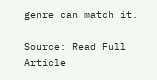genre can match it.

Source: Read Full Article